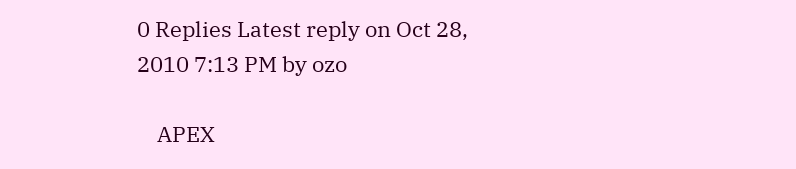0 Replies Latest reply on Oct 28, 2010 7:13 PM by ozo

    APEX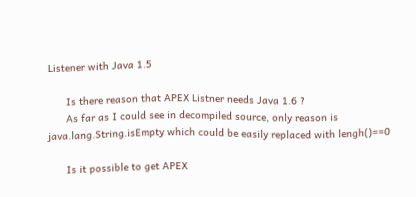Listener with Java 1.5

      Is there reason that APEX Listner needs Java 1.6 ?
      As far as I could see in decompiled source, only reason is java.lang.String.isEmpty which could be easily replaced with lengh()==0

      Is it possible to get APEX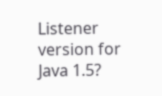Listener version for Java 1.5?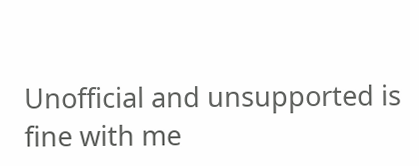Unofficial and unsupported is fine with me